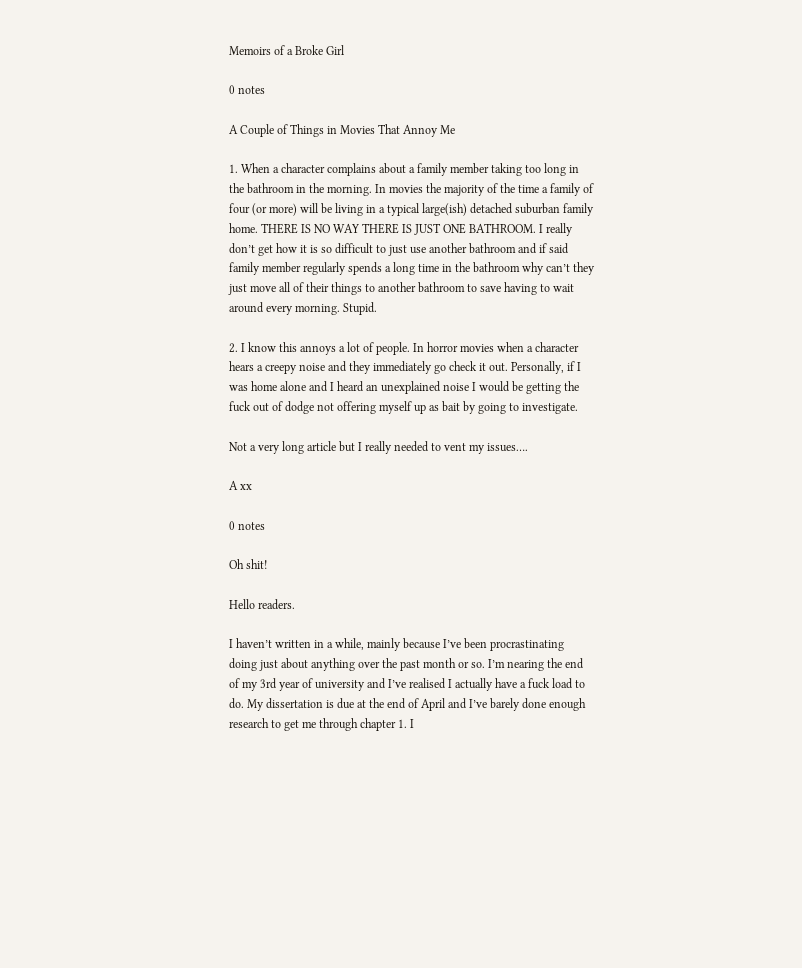Memoirs of a Broke Girl

0 notes

A Couple of Things in Movies That Annoy Me

1. When a character complains about a family member taking too long in the bathroom in the morning. In movies the majority of the time a family of four (or more) will be living in a typical large(ish) detached suburban family home. THERE IS NO WAY THERE IS JUST ONE BATHROOM. I really don’t get how it is so difficult to just use another bathroom and if said family member regularly spends a long time in the bathroom why can’t they just move all of their things to another bathroom to save having to wait around every morning. Stupid.

2. I know this annoys a lot of people. In horror movies when a character hears a creepy noise and they immediately go check it out. Personally, if I was home alone and I heard an unexplained noise I would be getting the fuck out of dodge not offering myself up as bait by going to investigate.

Not a very long article but I really needed to vent my issues….

A xx

0 notes

Oh shit!

Hello readers.

I haven’t written in a while, mainly because I’ve been procrastinating doing just about anything over the past month or so. I’m nearing the end of my 3rd year of university and I’ve realised I actually have a fuck load to do. My dissertation is due at the end of April and I’ve barely done enough research to get me through chapter 1. I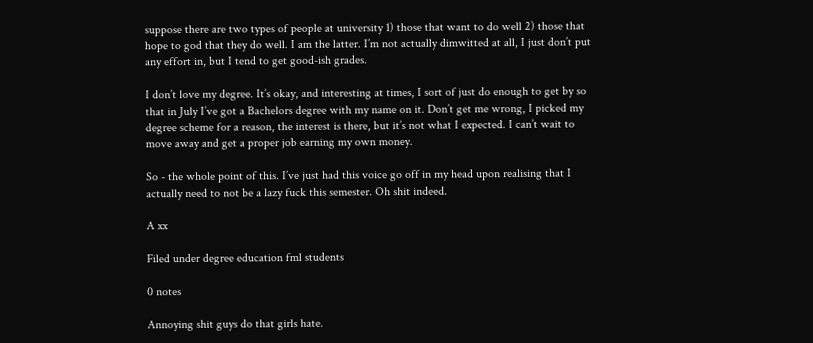suppose there are two types of people at university 1) those that want to do well 2) those that hope to god that they do well. I am the latter. I’m not actually dimwitted at all, I just don’t put any effort in, but I tend to get good-ish grades.

I don’t love my degree. It’s okay, and interesting at times, I sort of just do enough to get by so that in July I’ve got a Bachelors degree with my name on it. Don’t get me wrong, I picked my degree scheme for a reason, the interest is there, but it’s not what I expected. I can’t wait to move away and get a proper job earning my own money.

So - the whole point of this. I’ve just had this voice go off in my head upon realising that I actually need to not be a lazy fuck this semester. Oh shit indeed.

A xx

Filed under degree education fml students

0 notes

Annoying shit guys do that girls hate.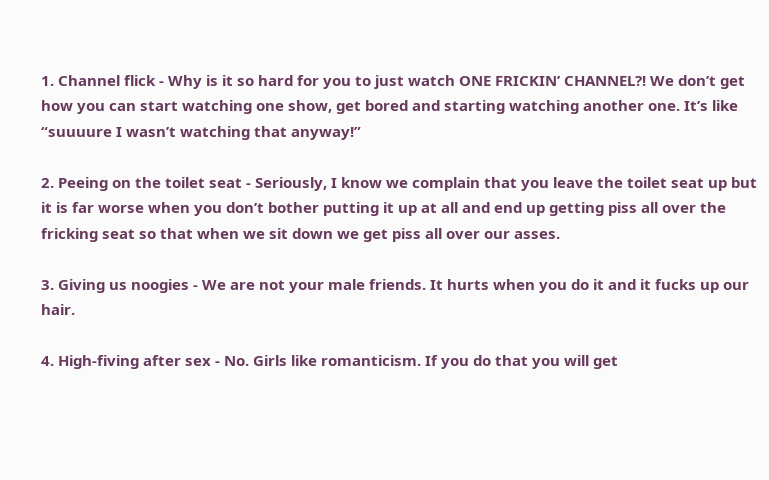1. Channel flick - Why is it so hard for you to just watch ONE FRICKIN’ CHANNEL?! We don’t get how you can start watching one show, get bored and starting watching another one. It’s like “suuuure I wasn’t watching that anyway!”

2. Peeing on the toilet seat - Seriously, I know we complain that you leave the toilet seat up but it is far worse when you don’t bother putting it up at all and end up getting piss all over the fricking seat so that when we sit down we get piss all over our asses.

3. Giving us noogies - We are not your male friends. It hurts when you do it and it fucks up our hair.

4. High-fiving after sex - No. Girls like romanticism. If you do that you will get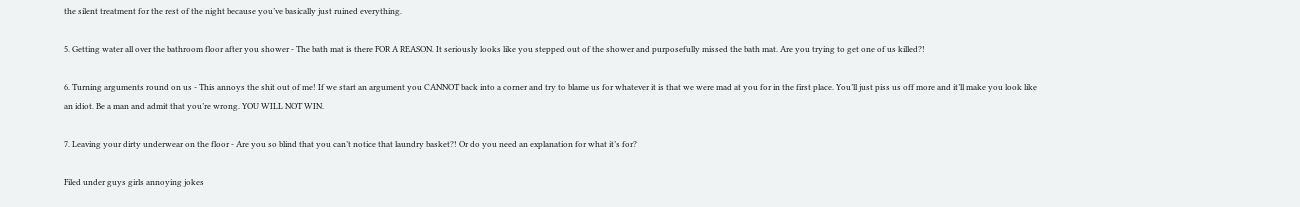the silent treatment for the rest of the night because you’ve basically just ruined everything.

5. Getting water all over the bathroom floor after you shower - The bath mat is there FOR A REASON. It seriously looks like you stepped out of the shower and purposefully missed the bath mat. Are you trying to get one of us killed?!

6. Turning arguments round on us - This annoys the shit out of me! If we start an argument you CANNOT back into a corner and try to blame us for whatever it is that we were mad at you for in the first place. You’ll just piss us off more and it’ll make you look like an idiot. Be a man and admit that you’re wrong. YOU WILL NOT WIN.

7. Leaving your dirty underwear on the floor - Are you so blind that you can’t notice that laundry basket?! Or do you need an explanation for what it’s for?

Filed under guys girls annoying jokes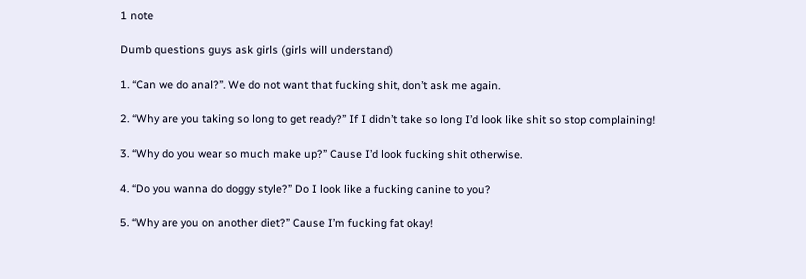1 note

Dumb questions guys ask girls (girls will understand)

1. “Can we do anal?”. We do not want that fucking shit, don’t ask me again.

2. “Why are you taking so long to get ready?” If I didn’t take so long I’d look like shit so stop complaining!

3. “Why do you wear so much make up?” Cause I’d look fucking shit otherwise.

4. “Do you wanna do doggy style?” Do I look like a fucking canine to you?

5. “Why are you on another diet?” Cause I’m fucking fat okay!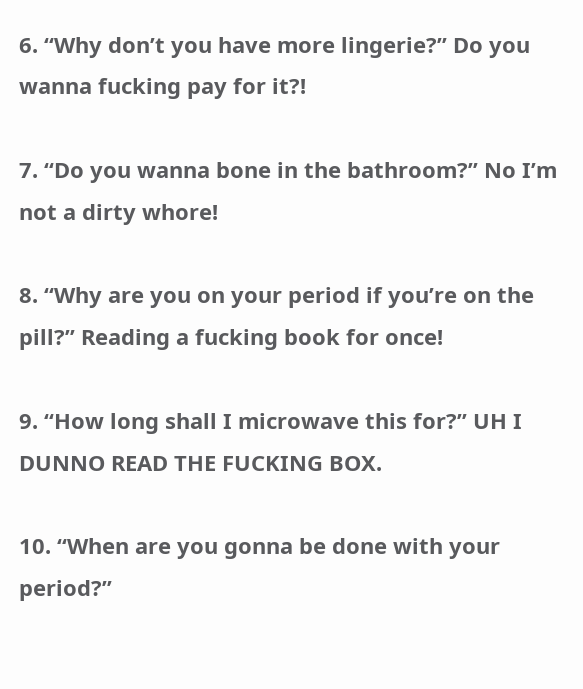6. “Why don’t you have more lingerie?” Do you wanna fucking pay for it?!

7. “Do you wanna bone in the bathroom?” No I’m not a dirty whore!

8. “Why are you on your period if you’re on the pill?” Reading a fucking book for once!

9. “How long shall I microwave this for?” UH I DUNNO READ THE FUCKING BOX.

10. “When are you gonna be done with your period?”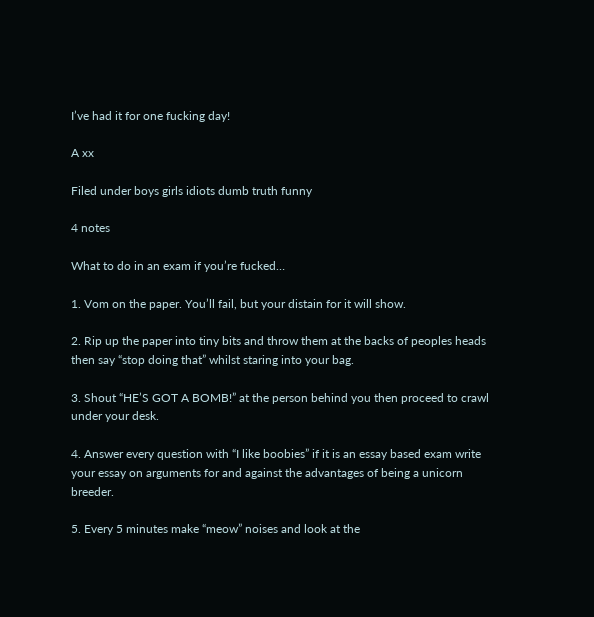I’ve had it for one fucking day!

A xx

Filed under boys girls idiots dumb truth funny

4 notes

What to do in an exam if you’re fucked…

1. Vom on the paper. You’ll fail, but your distain for it will show.

2. Rip up the paper into tiny bits and throw them at the backs of peoples heads then say “stop doing that” whilst staring into your bag.

3. Shout “HE’S GOT A BOMB!” at the person behind you then proceed to crawl under your desk.

4. Answer every question with “I like boobies” if it is an essay based exam write your essay on arguments for and against the advantages of being a unicorn breeder.

5. Every 5 minutes make “meow” noises and look at the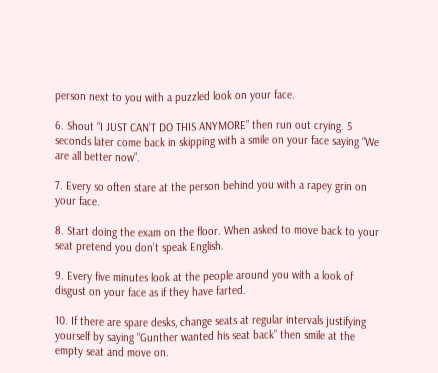person next to you with a puzzled look on your face.

6. Shout “I JUST CAN’T DO THIS ANYMORE” then run out crying. 5 seconds later come back in skipping with a smile on your face saying “We are all better now”.

7. Every so often stare at the person behind you with a rapey grin on your face.

8. Start doing the exam on the floor. When asked to move back to your seat pretend you don’t speak English.

9. Every five minutes look at the people around you with a look of disgust on your face as if they have farted.

10. If there are spare desks, change seats at regular intervals justifying yourself by saying “Gunther wanted his seat back” then smile at the empty seat and move on.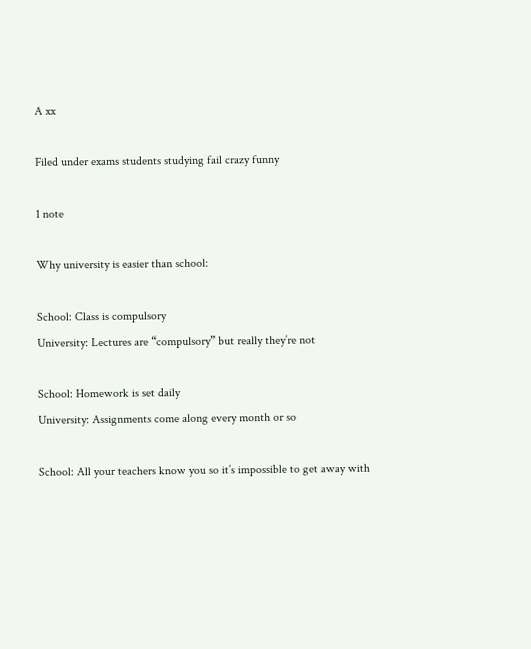A xx

Filed under exams students studying fail crazy funny

1 note

Why university is easier than school:

School: Class is compulsory
University: Lectures are “compulsory” but really they’re not

School: Homework is set daily
University: Assignments come along every month or so

School: All your teachers know you so it’s impossible to get away with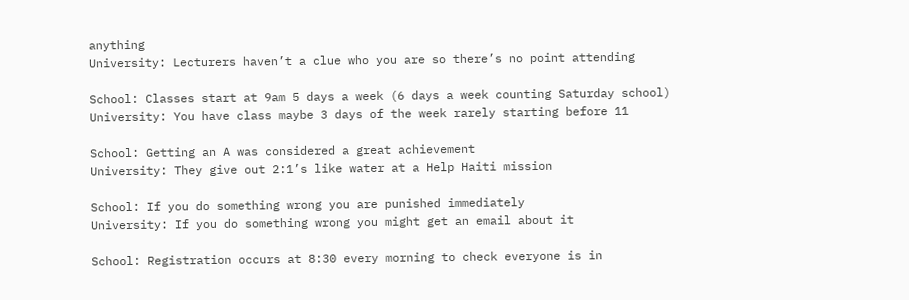anything
University: Lecturers haven’t a clue who you are so there’s no point attending

School: Classes start at 9am 5 days a week (6 days a week counting Saturday school)
University: You have class maybe 3 days of the week rarely starting before 11

School: Getting an A was considered a great achievement
University: They give out 2:1’s like water at a Help Haiti mission

School: If you do something wrong you are punished immediately
University: If you do something wrong you might get an email about it

School: Registration occurs at 8:30 every morning to check everyone is in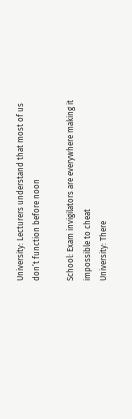University: Lecturers understand that most of us don’t function before noon

School: Exam invigilators are everywhere making it impossible to cheat
University: There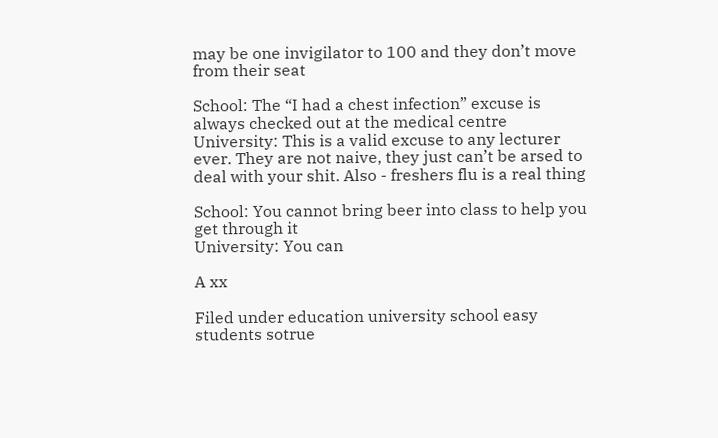may be one invigilator to 100 and they don’t move from their seat

School: The “I had a chest infection” excuse is always checked out at the medical centre
University: This is a valid excuse to any lecturer ever. They are not naive, they just can’t be arsed to deal with your shit. Also - freshers flu is a real thing

School: You cannot bring beer into class to help you get through it
University: You can

A xx

Filed under education university school easy students sotrue